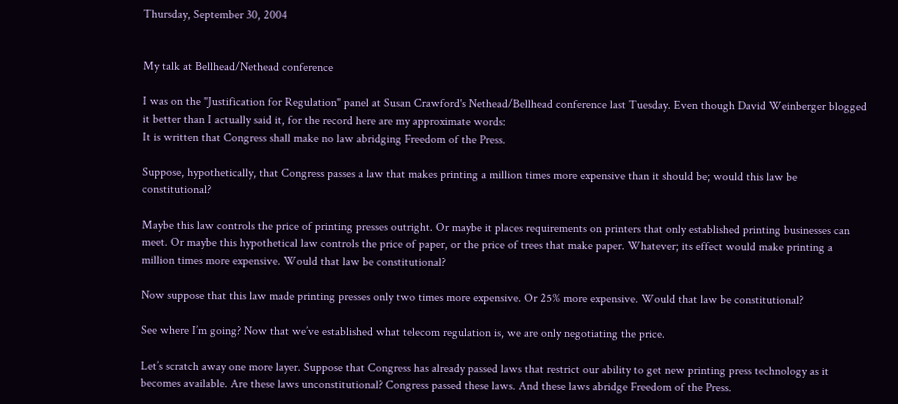Thursday, September 30, 2004


My talk at Bellhead/Nethead conference

I was on the "Justification for Regulation" panel at Susan Crawford's Nethead/Bellhead conference last Tuesday. Even though David Weinberger blogged it better than I actually said it, for the record here are my approximate words:
It is written that Congress shall make no law abridging Freedom of the Press.

Suppose, hypothetically, that Congress passes a law that makes printing a million times more expensive than it should be; would this law be constitutional?

Maybe this law controls the price of printing presses outright. Or maybe it places requirements on printers that only established printing businesses can meet. Or maybe this hypothetical law controls the price of paper, or the price of trees that make paper. Whatever; its effect would make printing a million times more expensive. Would that law be constitutional?

Now suppose that this law made printing presses only two times more expensive. Or 25% more expensive. Would that law be constitutional?

See where I’m going? Now that we’ve established what telecom regulation is, we are only negotiating the price.

Let’s scratch away one more layer. Suppose that Congress has already passed laws that restrict our ability to get new printing press technology as it becomes available. Are these laws unconstitutional? Congress passed these laws. And these laws abridge Freedom of the Press.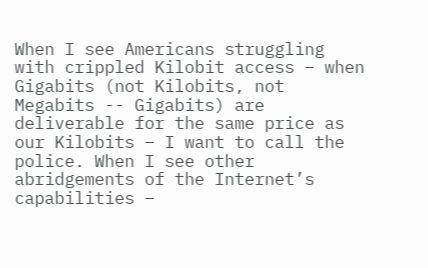When I see Americans struggling with crippled Kilobit access – when Gigabits (not Kilobits, not Megabits -- Gigabits) are deliverable for the same price as our Kilobits – I want to call the police. When I see other abridgements of the Internet’s capabilities –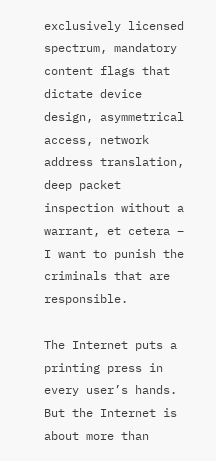exclusively licensed spectrum, mandatory content flags that dictate device design, asymmetrical access, network address translation, deep packet inspection without a warrant, et cetera – I want to punish the criminals that are responsible.

The Internet puts a printing press in every user’s hands. But the Internet is about more than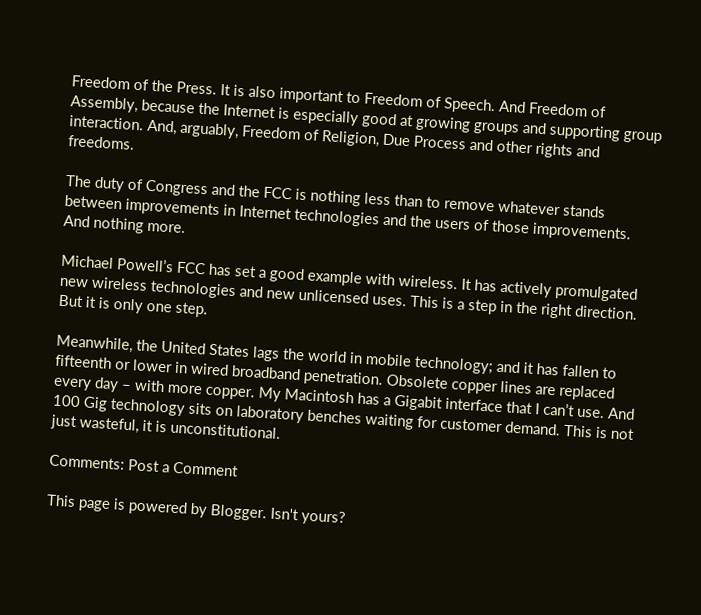Freedom of the Press. It is also important to Freedom of Speech. And Freedom of Assembly, because the Internet is especially good at growing groups and supporting group interaction. And, arguably, Freedom of Religion, Due Process and other rights and freedoms.

The duty of Congress and the FCC is nothing less than to remove whatever stands between improvements in Internet technologies and the users of those improvements.
And nothing more.

Michael Powell’s FCC has set a good example with wireless. It has actively promulgated new wireless technologies and new unlicensed uses. This is a step in the right direction. But it is only one step.

Meanwhile, the United States lags the world in mobile technology; and it has fallen to fifteenth or lower in wired broadband penetration. Obsolete copper lines are replaced every day – with more copper. My Macintosh has a Gigabit interface that I can’t use. And 100 Gig technology sits on laboratory benches waiting for customer demand. This is not just wasteful, it is unconstitutional.

Comments: Post a Comment

This page is powered by Blogger. Isn't yours?